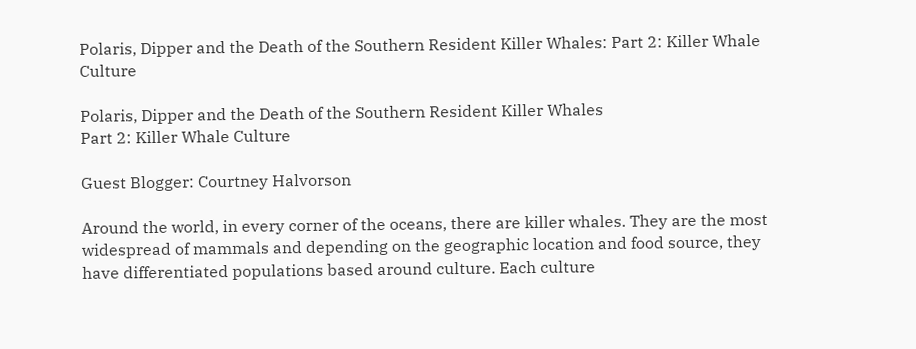Polaris, Dipper and the Death of the Southern Resident Killer Whales: Part 2: Killer Whale Culture

Polaris, Dipper and the Death of the Southern Resident Killer Whales
Part 2: Killer Whale Culture

Guest Blogger: Courtney Halvorson

Around the world, in every corner of the oceans, there are killer whales. They are the most widespread of mammals and depending on the geographic location and food source, they have differentiated populations based around culture. Each culture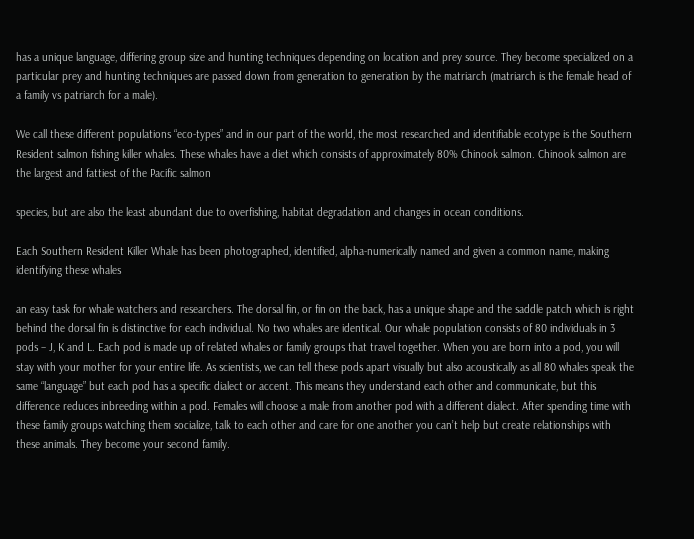has a unique language, differing group size and hunting techniques depending on location and prey source. They become specialized on a particular prey and hunting techniques are passed down from generation to generation by the matriarch (matriarch is the female head of a family vs patriarch for a male).

We call these different populations “eco-types” and in our part of the world, the most researched and identifiable ecotype is the Southern Resident salmon fishing killer whales. These whales have a diet which consists of approximately 80% Chinook salmon. Chinook salmon are the largest and fattiest of the Pacific salmon

species, but are also the least abundant due to overfishing, habitat degradation and changes in ocean conditions.

Each Southern Resident Killer Whale has been photographed, identified, alpha-numerically named and given a common name, making identifying these whales

an easy task for whale watchers and researchers. The dorsal fin, or fin on the back, has a unique shape and the saddle patch which is right behind the dorsal fin is distinctive for each individual. No two whales are identical. Our whale population consists of 80 individuals in 3 pods – J, K and L. Each pod is made up of related whales or family groups that travel together. When you are born into a pod, you will stay with your mother for your entire life. As scientists, we can tell these pods apart visually but also acoustically as all 80 whales speak the same “language” but each pod has a specific dialect or accent. This means they understand each other and communicate, but this difference reduces inbreeding within a pod. Females will choose a male from another pod with a different dialect. After spending time with these family groups watching them socialize, talk to each other and care for one another you can’t help but create relationships with these animals. They become your second family.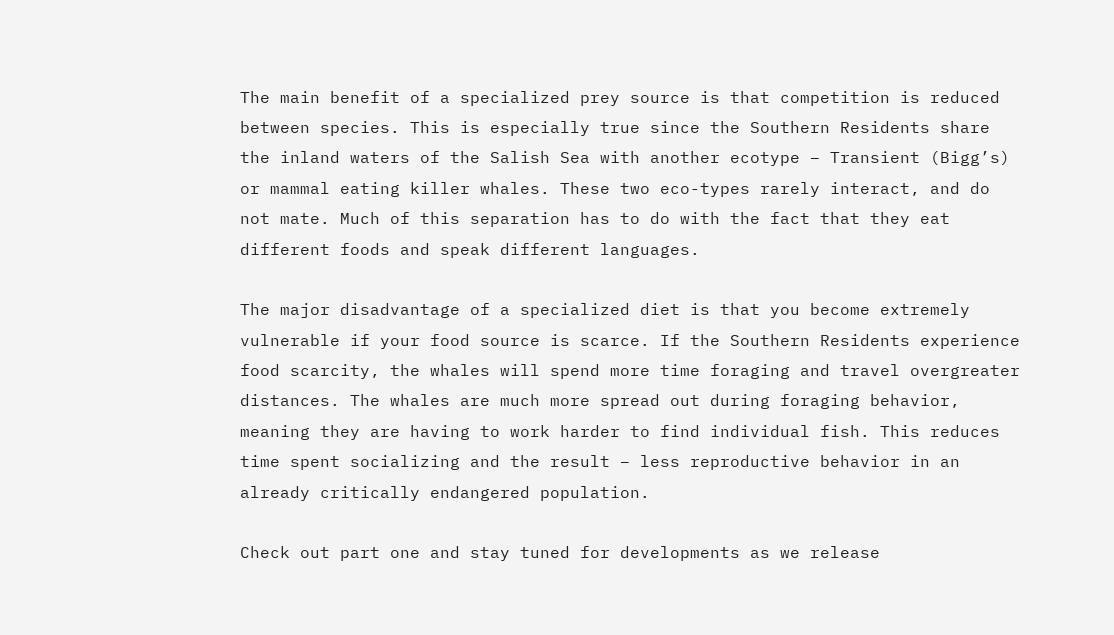The main benefit of a specialized prey source is that competition is reduced between species. This is especially true since the Southern Residents share the inland waters of the Salish Sea with another ecotype – Transient (Bigg’s) or mammal eating killer whales. These two eco-types rarely interact, and do not mate. Much of this separation has to do with the fact that they eat different foods and speak different languages.

The major disadvantage of a specialized diet is that you become extremely vulnerable if your food source is scarce. If the Southern Residents experience food scarcity, the whales will spend more time foraging and travel overgreater distances. The whales are much more spread out during foraging behavior, meaning they are having to work harder to find individual fish. This reduces time spent socializing and the result – less reproductive behavior in an already critically endangered population.

Check out part one and stay tuned for developments as we release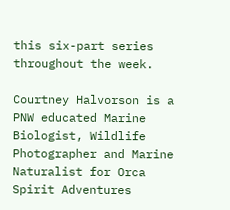this six-part series throughout the week.

Courtney Halvorson is a PNW educated Marine Biologist, Wildlife Photographer and Marine Naturalist for Orca Spirit Adventures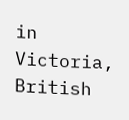in Victoria, British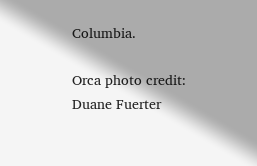Columbia.

Orca photo credit: Duane Fuerter